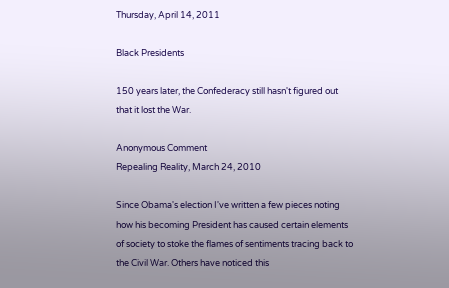Thursday, April 14, 2011

Black Presidents

150 years later, the Confederacy still hasn't figured out that it lost the War.

Anonymous Comment
Repealing Reality, March 24, 2010

Since Obama's election I've written a few pieces noting how his becoming President has caused certain elements of society to stoke the flames of sentiments tracing back to the Civil War. Others have noticed this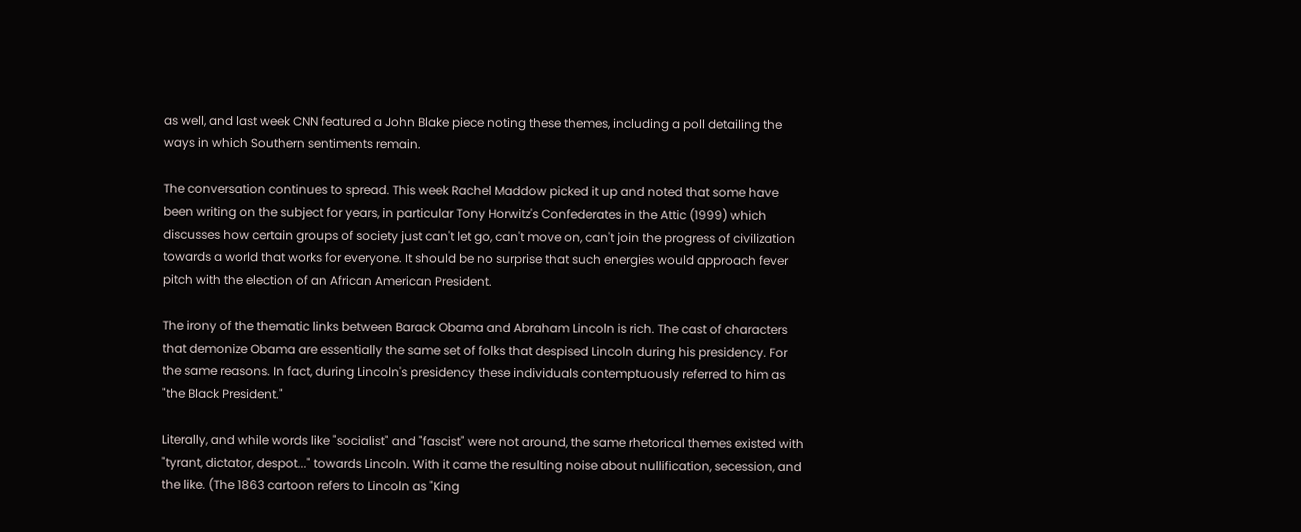as well, and last week CNN featured a John Blake piece noting these themes, including a poll detailing the ways in which Southern sentiments remain.

The conversation continues to spread. This week Rachel Maddow picked it up and noted that some have been writing on the subject for years, in particular Tony Horwitz's Confederates in the Attic (1999) which discusses how certain groups of society just can't let go, can't move on, can't join the progress of civilization towards a world that works for everyone. It should be no surprise that such energies would approach fever pitch with the election of an African American President.

The irony of the thematic links between Barack Obama and Abraham Lincoln is rich. The cast of characters that demonize Obama are essentially the same set of folks that despised Lincoln during his presidency. For the same reasons. In fact, during Lincoln's presidency these individuals contemptuously referred to him as "the Black President."

Literally, and while words like "socialist" and "fascist" were not around, the same rhetorical themes existed with "tyrant, dictator, despot..." towards Lincoln. With it came the resulting noise about nullification, secession, and the like. (The 1863 cartoon refers to Lincoln as "King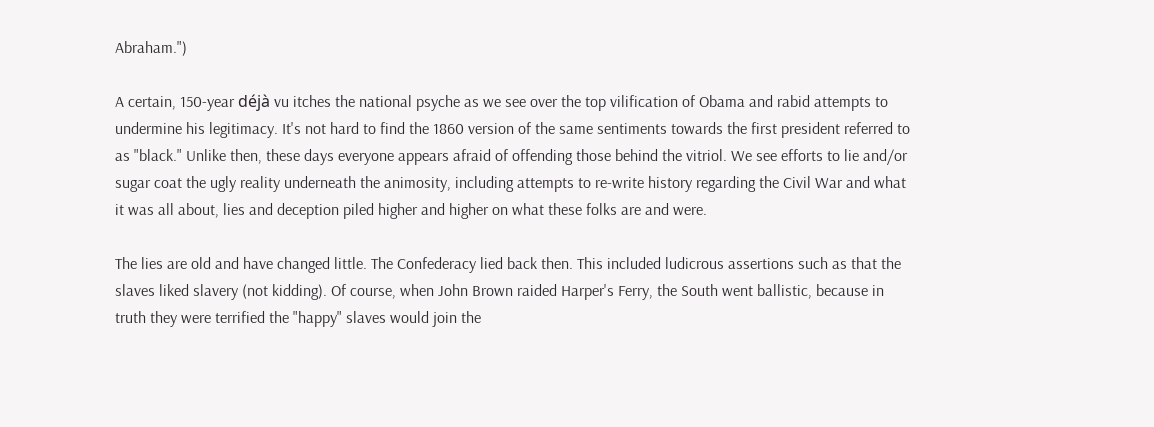Abraham.")

A certain, 150-year déjà vu itches the national psyche as we see over the top vilification of Obama and rabid attempts to undermine his legitimacy. It's not hard to find the 1860 version of the same sentiments towards the first president referred to as "black." Unlike then, these days everyone appears afraid of offending those behind the vitriol. We see efforts to lie and/or sugar coat the ugly reality underneath the animosity, including attempts to re-write history regarding the Civil War and what it was all about, lies and deception piled higher and higher on what these folks are and were.

The lies are old and have changed little. The Confederacy lied back then. This included ludicrous assertions such as that the slaves liked slavery (not kidding). Of course, when John Brown raided Harper's Ferry, the South went ballistic, because in truth they were terrified the "happy" slaves would join the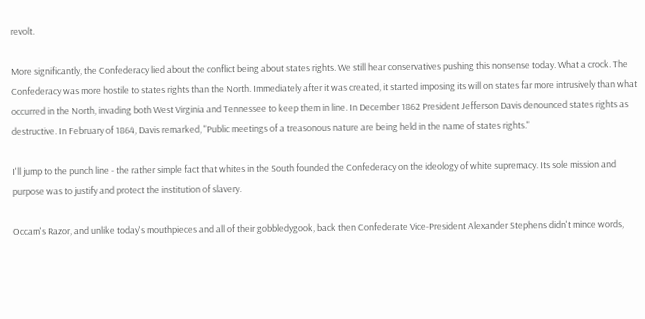revolt.

More significantly, the Confederacy lied about the conflict being about states rights. We still hear conservatives pushing this nonsense today. What a crock. The Confederacy was more hostile to states rights than the North. Immediately after it was created, it started imposing its will on states far more intrusively than what occurred in the North, invading both West Virginia and Tennessee to keep them in line. In December 1862 President Jefferson Davis denounced states rights as destructive. In February of 1864, Davis remarked, "Public meetings of a treasonous nature are being held in the name of states rights."

I'll jump to the punch line - the rather simple fact that whites in the South founded the Confederacy on the ideology of white supremacy. Its sole mission and purpose was to justify and protect the institution of slavery.

Occam's Razor, and unlike today's mouthpieces and all of their gobbledygook, back then Confederate Vice-President Alexander Stephens didn't mince words,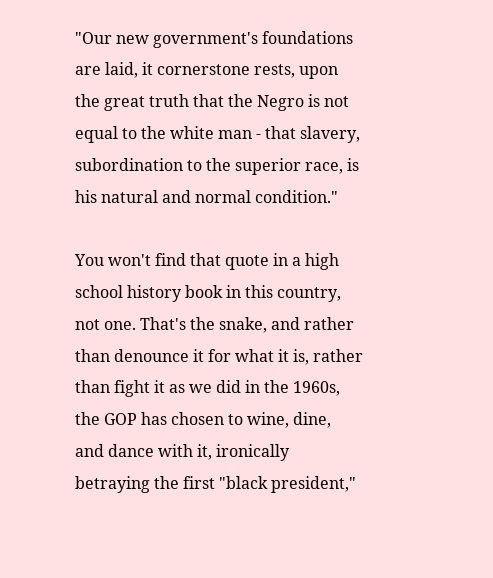"Our new government's foundations are laid, it cornerstone rests, upon the great truth that the Negro is not equal to the white man - that slavery, subordination to the superior race, is his natural and normal condition."

You won't find that quote in a high school history book in this country, not one. That's the snake, and rather than denounce it for what it is, rather than fight it as we did in the 1960s, the GOP has chosen to wine, dine, and dance with it, ironically betraying the first "black president,"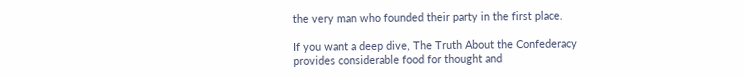the very man who founded their party in the first place.

If you want a deep dive, The Truth About the Confederacy provides considerable food for thought and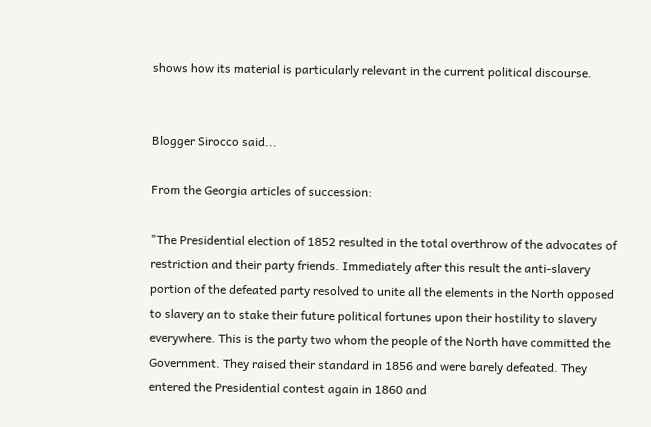shows how its material is particularly relevant in the current political discourse.


Blogger Sirocco said...

From the Georgia articles of succession:

"The Presidential election of 1852 resulted in the total overthrow of the advocates of restriction and their party friends. Immediately after this result the anti-slavery portion of the defeated party resolved to unite all the elements in the North opposed to slavery an to stake their future political fortunes upon their hostility to slavery everywhere. This is the party two whom the people of the North have committed the Government. They raised their standard in 1856 and were barely defeated. They entered the Presidential contest again in 1860 and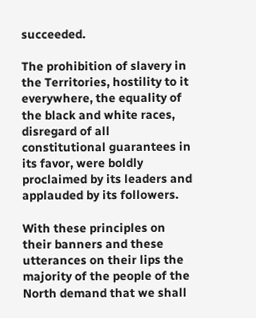succeeded.

The prohibition of slavery in the Territories, hostility to it everywhere, the equality of the black and white races, disregard of all constitutional guarantees in its favor, were boldly proclaimed by its leaders and applauded by its followers.

With these principles on their banners and these utterances on their lips the majority of the people of the North demand that we shall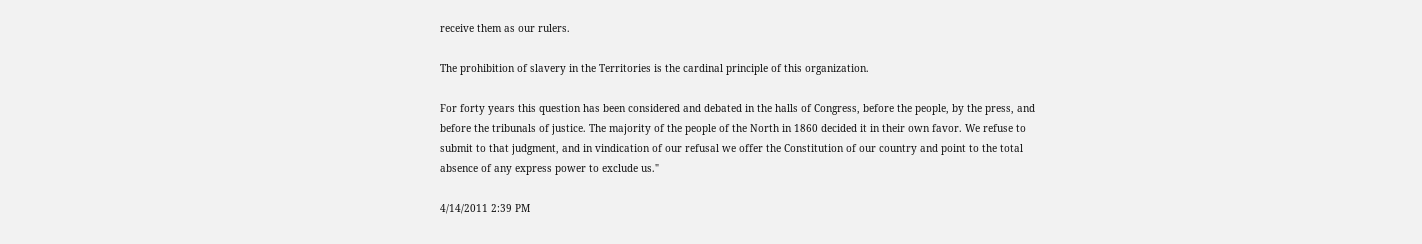receive them as our rulers.

The prohibition of slavery in the Territories is the cardinal principle of this organization.

For forty years this question has been considered and debated in the halls of Congress, before the people, by the press, and before the tribunals of justice. The majority of the people of the North in 1860 decided it in their own favor. We refuse to submit to that judgment, and in vindication of our refusal we offer the Constitution of our country and point to the total absence of any express power to exclude us."

4/14/2011 2:39 PM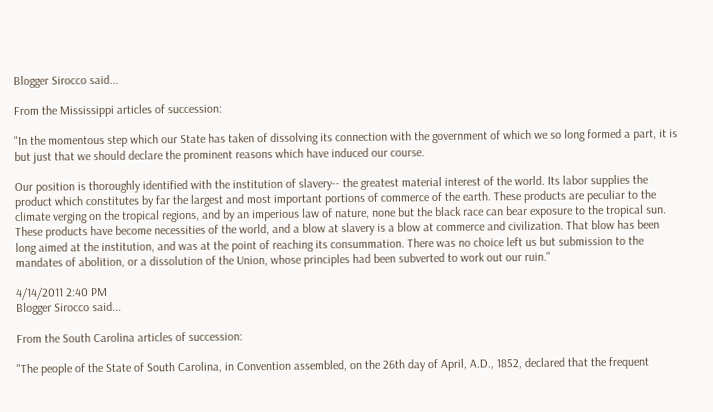Blogger Sirocco said...

From the Mississippi articles of succession:

"In the momentous step which our State has taken of dissolving its connection with the government of which we so long formed a part, it is but just that we should declare the prominent reasons which have induced our course.

Our position is thoroughly identified with the institution of slavery-- the greatest material interest of the world. Its labor supplies the product which constitutes by far the largest and most important portions of commerce of the earth. These products are peculiar to the climate verging on the tropical regions, and by an imperious law of nature, none but the black race can bear exposure to the tropical sun. These products have become necessities of the world, and a blow at slavery is a blow at commerce and civilization. That blow has been long aimed at the institution, and was at the point of reaching its consummation. There was no choice left us but submission to the mandates of abolition, or a dissolution of the Union, whose principles had been subverted to work out our ruin."

4/14/2011 2:40 PM
Blogger Sirocco said...

From the South Carolina articles of succession:

"The people of the State of South Carolina, in Convention assembled, on the 26th day of April, A.D., 1852, declared that the frequent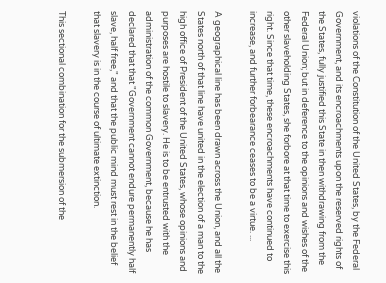violations of the Constitution of the United States, by the Federal Government, and its encroachments upon the reserved rights of the States, fully justified this State in then withdrawing from the Federal Union; but in deference to the opinions and wishes of the other slaveholding States, she forbore at that time to exercise this right. Since that time, these encroachments have continued to increase, and further forbearance ceases to be a virtue. ...

A geographical line has been drawn across the Union, and all the States north of that line have united in the election of a man to the high office of President of the United States, whose opinions and purposes are hostile to slavery. He is to be entrusted with the administration of the common Government, because he has declared that that "Government cannot endure permanently half slave, half free," and that the public mind must rest in the belief that slavery is in the course of ultimate extinction.

This sectional combination for the submersion of the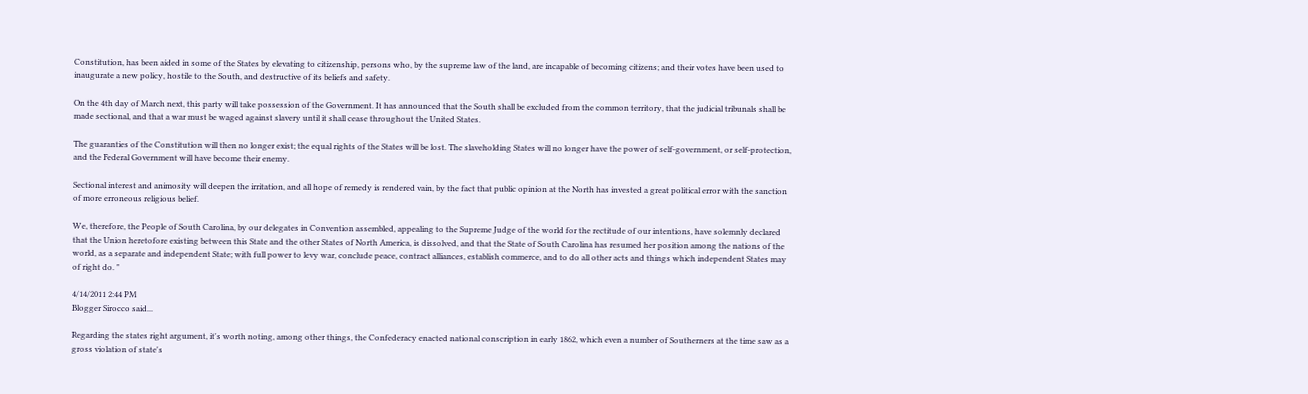Constitution, has been aided in some of the States by elevating to citizenship, persons who, by the supreme law of the land, are incapable of becoming citizens; and their votes have been used to inaugurate a new policy, hostile to the South, and destructive of its beliefs and safety.

On the 4th day of March next, this party will take possession of the Government. It has announced that the South shall be excluded from the common territory, that the judicial tribunals shall be made sectional, and that a war must be waged against slavery until it shall cease throughout the United States.

The guaranties of the Constitution will then no longer exist; the equal rights of the States will be lost. The slaveholding States will no longer have the power of self-government, or self-protection, and the Federal Government will have become their enemy.

Sectional interest and animosity will deepen the irritation, and all hope of remedy is rendered vain, by the fact that public opinion at the North has invested a great political error with the sanction of more erroneous religious belief.

We, therefore, the People of South Carolina, by our delegates in Convention assembled, appealing to the Supreme Judge of the world for the rectitude of our intentions, have solemnly declared that the Union heretofore existing between this State and the other States of North America, is dissolved, and that the State of South Carolina has resumed her position among the nations of the world, as a separate and independent State; with full power to levy war, conclude peace, contract alliances, establish commerce, and to do all other acts and things which independent States may of right do. "

4/14/2011 2:44 PM
Blogger Sirocco said...

Regarding the states right argument, it's worth noting, among other things, the Confederacy enacted national conscription in early 1862, which even a number of Southerners at the time saw as a gross violation of state's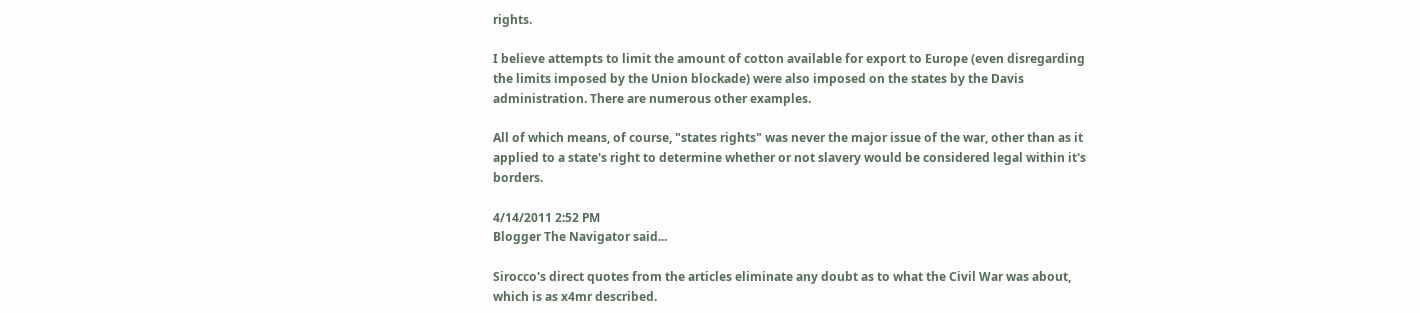rights.

I believe attempts to limit the amount of cotton available for export to Europe (even disregarding the limits imposed by the Union blockade) were also imposed on the states by the Davis administration. There are numerous other examples.

All of which means, of course, "states rights" was never the major issue of the war, other than as it applied to a state's right to determine whether or not slavery would be considered legal within it's borders.

4/14/2011 2:52 PM
Blogger The Navigator said...

Sirocco's direct quotes from the articles eliminate any doubt as to what the Civil War was about, which is as x4mr described.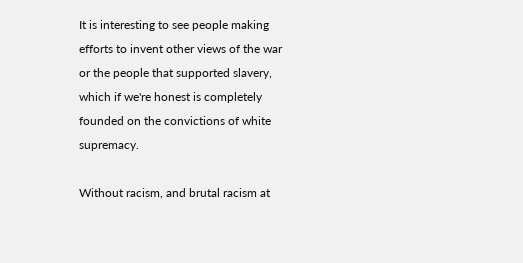It is interesting to see people making efforts to invent other views of the war or the people that supported slavery, which if we're honest is completely founded on the convictions of white supremacy.

Without racism, and brutal racism at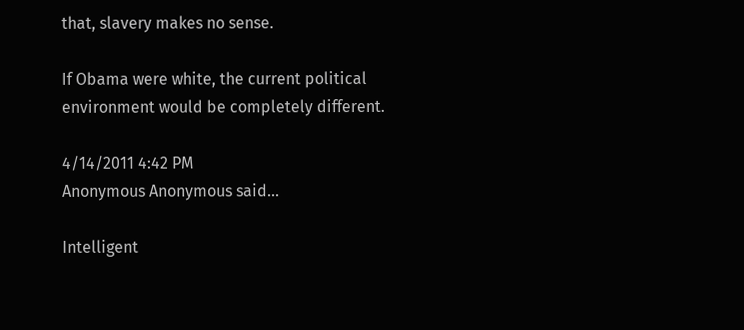that, slavery makes no sense.

If Obama were white, the current political environment would be completely different.

4/14/2011 4:42 PM
Anonymous Anonymous said...

Intelligent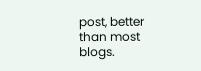post, better than most blogs.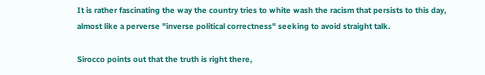It is rather fascinating the way the country tries to white wash the racism that persists to this day, almost like a perverse "inverse political correctness" seeking to avoid straight talk.

Sirocco points out that the truth is right there,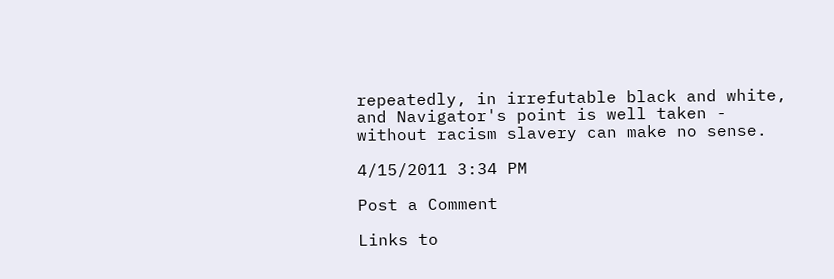repeatedly, in irrefutable black and white, and Navigator's point is well taken - without racism slavery can make no sense.

4/15/2011 3:34 PM

Post a Comment

Links to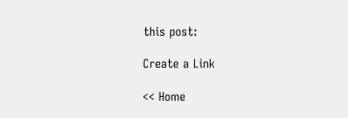this post:

Create a Link

<< Home